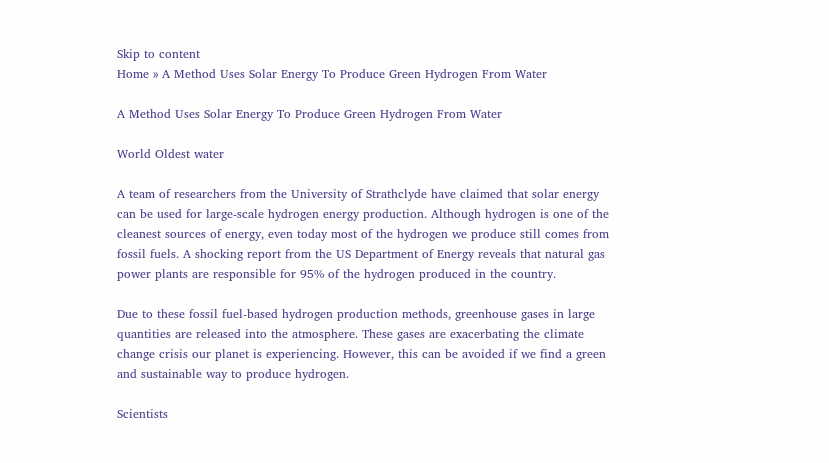Skip to content
Home » A Method Uses Solar Energy To Produce Green Hydrogen From Water

A Method Uses Solar Energy To Produce Green Hydrogen From Water

World Oldest water

A team of researchers from the University of Strathclyde have claimed that solar energy can be used for large-scale hydrogen energy production. Although hydrogen is one of the cleanest sources of energy, even today most of the hydrogen we produce still comes from fossil fuels. A shocking report from the US Department of Energy reveals that natural gas power plants are responsible for 95% of the hydrogen produced in the country.

Due to these fossil fuel-based hydrogen production methods, greenhouse gases in large quantities are released into the atmosphere. These gases are exacerbating the climate change crisis our planet is experiencing. However, this can be avoided if we find a green and sustainable way to produce hydrogen.

Scientists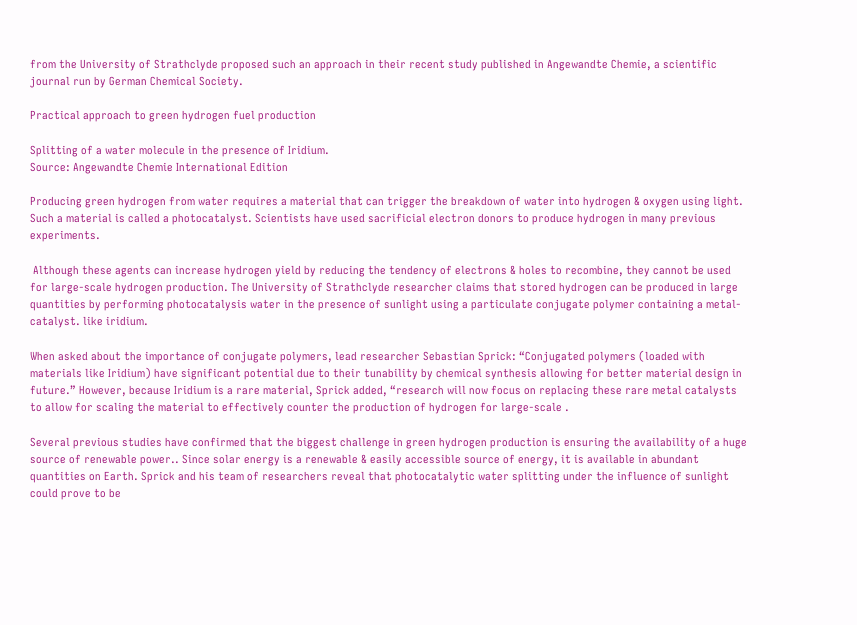from the University of Strathclyde proposed such an approach in their recent study published in Angewandte Chemie, a scientific journal run by German Chemical Society.

Practical approach to green hydrogen fuel production

Splitting of a water molecule in the presence of Iridium.
Source: Angewandte Chemie International Edition

Producing green hydrogen from water requires a material that can trigger the breakdown of water into hydrogen & oxygen using light. Such a material is called a photocatalyst. Scientists have used sacrificial electron donors to produce hydrogen in many previous experiments.

 Although these agents can increase hydrogen yield by reducing the tendency of electrons & holes to recombine, they cannot be used for large-scale hydrogen production. The University of Strathclyde researcher claims that stored hydrogen can be produced in large quantities by performing photocatalysis water in the presence of sunlight using a particulate conjugate polymer containing a metal-catalyst. like iridium.

When asked about the importance of conjugate polymers, lead researcher Sebastian Sprick: “Conjugated polymers (loaded with materials like Iridium) have significant potential due to their tunability by chemical synthesis allowing for better material design in future.” However, because Iridium is a rare material, Sprick added, “research will now focus on replacing these rare metal catalysts to allow for scaling the material to effectively counter the production of hydrogen for large-scale .

Several previous studies have confirmed that the biggest challenge in green hydrogen production is ensuring the availability of a huge source of renewable power.. Since solar energy is a renewable & easily accessible source of energy, it is available in abundant quantities on Earth. Sprick and his team of researchers reveal that photocatalytic water splitting under the influence of sunlight could prove to be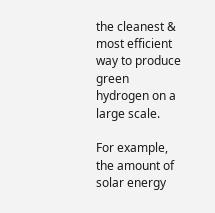the cleanest & most efficient way to produce green hydrogen on a large scale.

For example, the amount of solar energy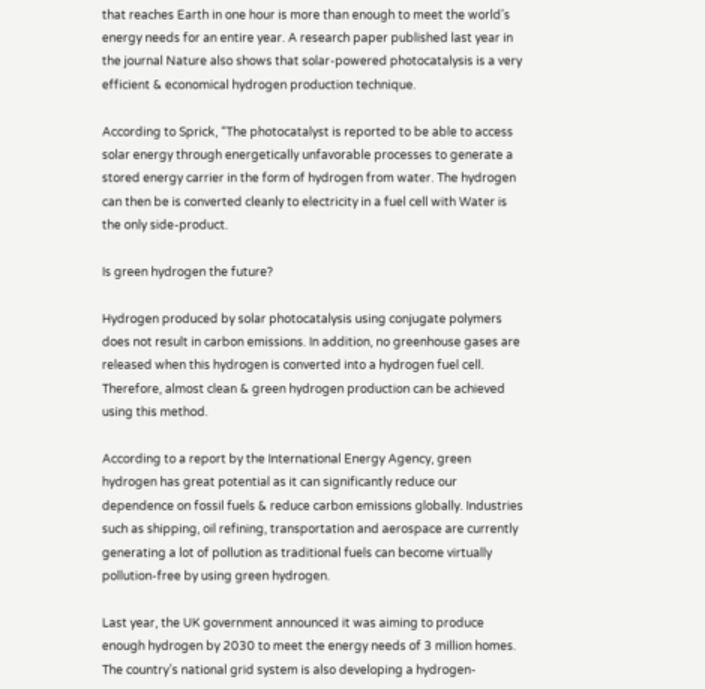that reaches Earth in one hour is more than enough to meet the world’s energy needs for an entire year. A research paper published last year in the journal Nature also shows that solar-powered photocatalysis is a very efficient & economical hydrogen production technique.

According to Sprick, “The photocatalyst is reported to be able to access solar energy through energetically unfavorable processes to generate a stored energy carrier in the form of hydrogen from water. The hydrogen can then be is converted cleanly to electricity in a fuel cell with Water is the only side-product.

Is green hydrogen the future?

Hydrogen produced by solar photocatalysis using conjugate polymers does not result in carbon emissions. In addition, no greenhouse gases are released when this hydrogen is converted into a hydrogen fuel cell. Therefore, almost clean & green hydrogen production can be achieved using this method.

According to a report by the International Energy Agency, green hydrogen has great potential as it can significantly reduce our dependence on fossil fuels & reduce carbon emissions globally. Industries such as shipping, oil refining, transportation and aerospace are currently generating a lot of pollution as traditional fuels can become virtually pollution-free by using green hydrogen.

Last year, the UK government announced it was aiming to produce enough hydrogen by 2030 to meet the energy needs of 3 million homes. The country’s national grid system is also developing a hydrogen-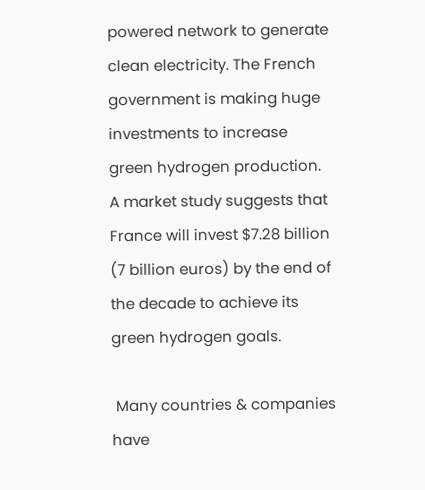powered network to generate clean electricity. The French government is making huge investments to increase green hydrogen production. A market study suggests that France will invest $7.28 billion (7 billion euros) by the end of the decade to achieve its green hydrogen goals.

 Many countries & companies have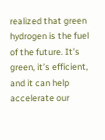realized that green hydrogen is the fuel of the future. It’s green, it’s efficient, and it can help accelerate our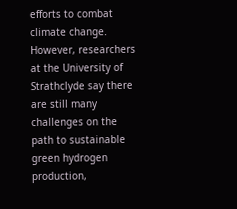efforts to combat climate change. However, researchers at the University of Strathclyde say there are still many challenges on the path to sustainable green hydrogen production,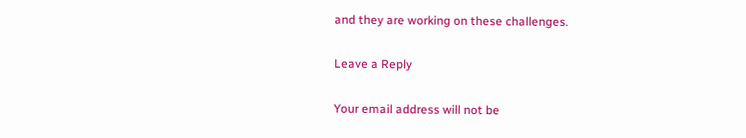and they are working on these challenges.

Leave a Reply

Your email address will not be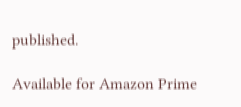published.

Available for Amazon Prime